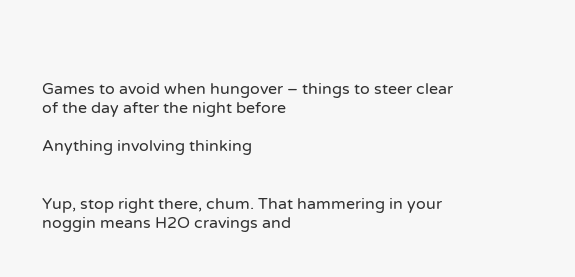Games to avoid when hungover – things to steer clear of the day after the night before

Anything involving thinking


Yup, stop right there, chum. That hammering in your noggin means H2O cravings and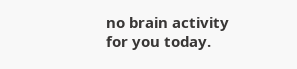no brain activity for you today.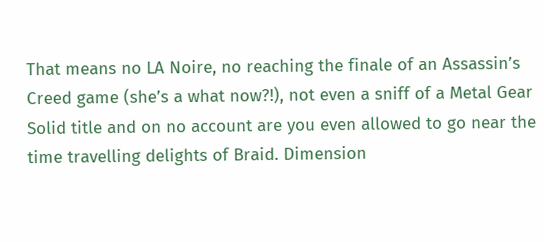That means no LA Noire, no reaching the finale of an Assassin’s Creed game (she’s a what now?!), not even a sniff of a Metal Gear Solid title and on no account are you even allowed to go near the time travelling delights of Braid. Dimension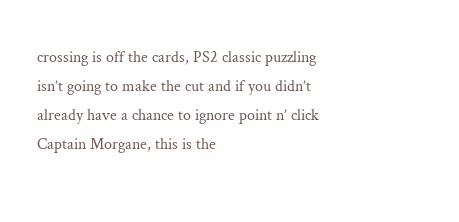crossing is off the cards, PS2 classic puzzling isn’t going to make the cut and if you didn’t already have a chance to ignore point n’ click Captain Morgane, this is the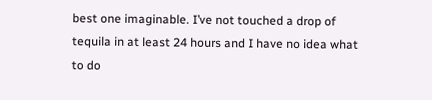best one imaginable. I’ve not touched a drop of tequila in at least 24 hours and I have no idea what to do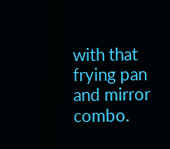with that frying pan and mirror combo.